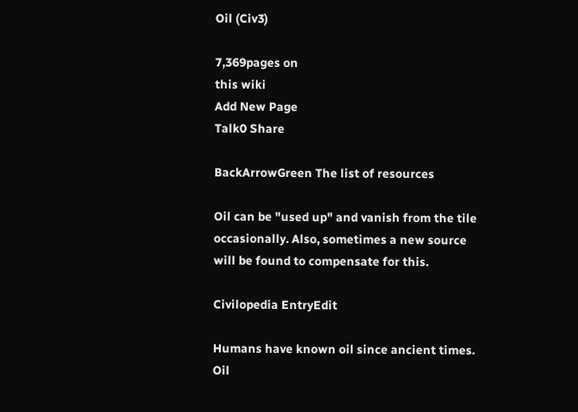Oil (Civ3)

7,369pages on
this wiki
Add New Page
Talk0 Share

BackArrowGreen The list of resources

Oil can be "used up" and vanish from the tile occasionally. Also, sometimes a new source will be found to compensate for this.

Civilopedia EntryEdit

Humans have known oil since ancient times. Oil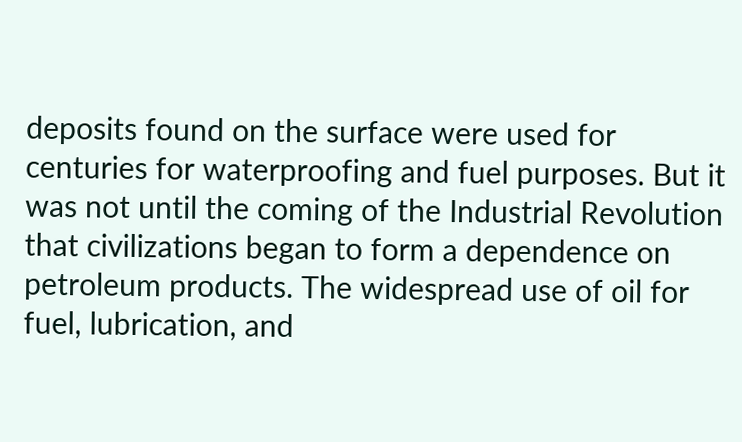deposits found on the surface were used for centuries for waterproofing and fuel purposes. But it was not until the coming of the Industrial Revolution that civilizations began to form a dependence on petroleum products. The widespread use of oil for fuel, lubrication, and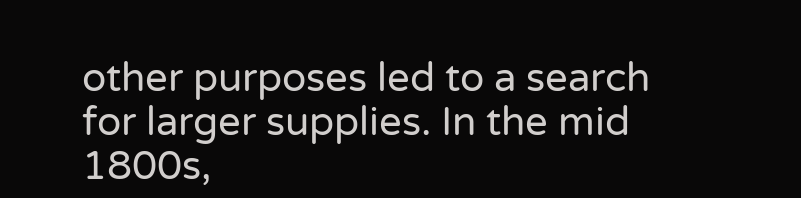other purposes led to a search for larger supplies. In the mid 1800s,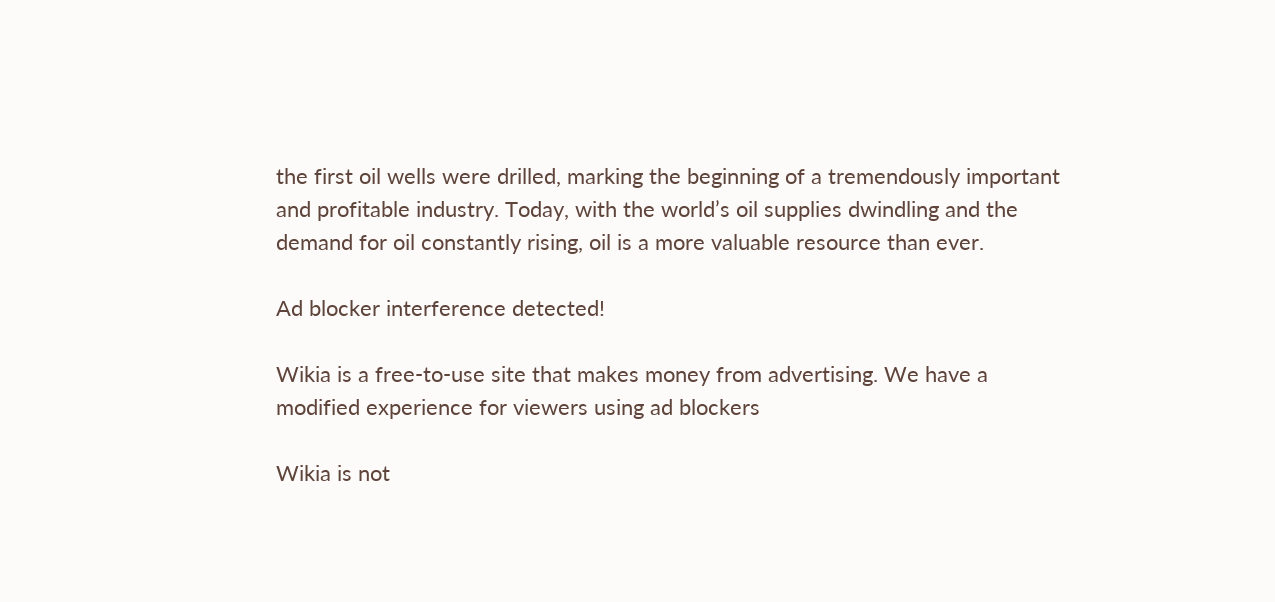the first oil wells were drilled, marking the beginning of a tremendously important and profitable industry. Today, with the world’s oil supplies dwindling and the demand for oil constantly rising, oil is a more valuable resource than ever.

Ad blocker interference detected!

Wikia is a free-to-use site that makes money from advertising. We have a modified experience for viewers using ad blockers

Wikia is not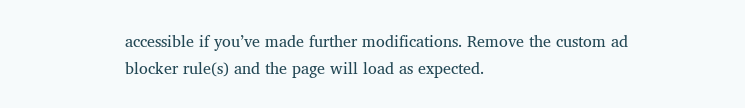accessible if you’ve made further modifications. Remove the custom ad blocker rule(s) and the page will load as expected.